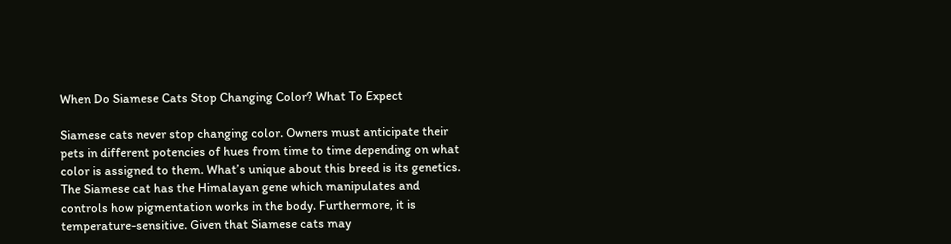When Do Siamese Cats Stop Changing Color? What To Expect

Siamese cats never stop changing color. Owners must anticipate their pets in different potencies of hues from time to time depending on what color is assigned to them. What’s unique about this breed is its genetics. The Siamese cat has the Himalayan gene which manipulates and controls how pigmentation works in the body. Furthermore, it is temperature-sensitive. Given that Siamese cats may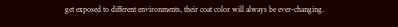get exposed to different environments, their coat color will always be ever-changing.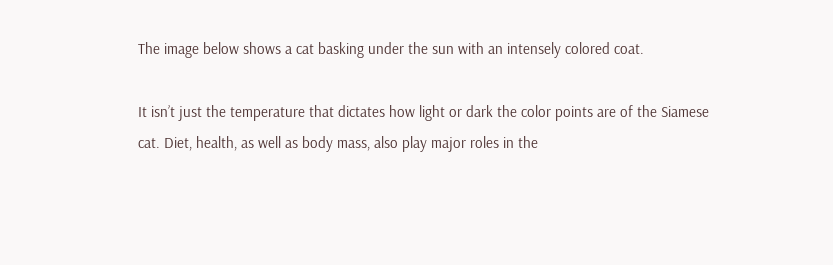The image below shows a cat basking under the sun with an intensely colored coat.

It isn’t just the temperature that dictates how light or dark the color points are of the Siamese cat. Diet, health, as well as body mass, also play major roles in the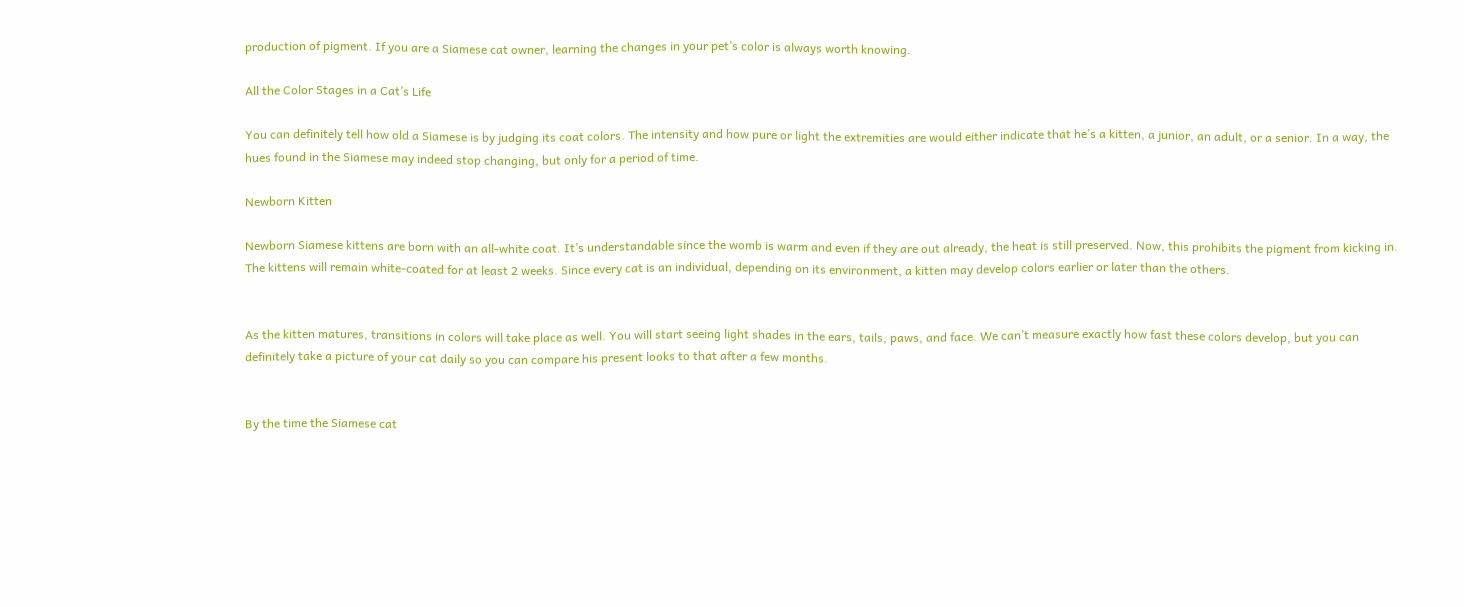production of pigment. If you are a Siamese cat owner, learning the changes in your pet’s color is always worth knowing.

All the Color Stages in a Cat’s Life

You can definitely tell how old a Siamese is by judging its coat colors. The intensity and how pure or light the extremities are would either indicate that he’s a kitten, a junior, an adult, or a senior. In a way, the hues found in the Siamese may indeed stop changing, but only for a period of time.

Newborn Kitten

Newborn Siamese kittens are born with an all-white coat. It’s understandable since the womb is warm and even if they are out already, the heat is still preserved. Now, this prohibits the pigment from kicking in. The kittens will remain white-coated for at least 2 weeks. Since every cat is an individual, depending on its environment, a kitten may develop colors earlier or later than the others.


As the kitten matures, transitions in colors will take place as well. You will start seeing light shades in the ears, tails, paws, and face. We can’t measure exactly how fast these colors develop, but you can definitely take a picture of your cat daily so you can compare his present looks to that after a few months.


By the time the Siamese cat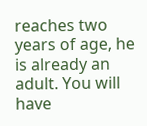reaches two years of age, he is already an adult. You will have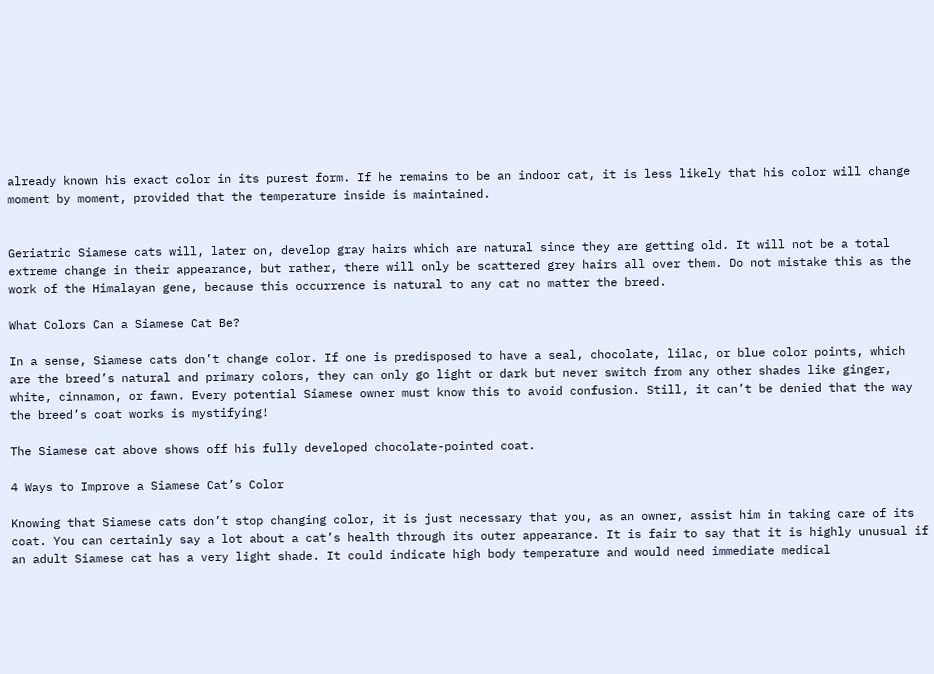already known his exact color in its purest form. If he remains to be an indoor cat, it is less likely that his color will change moment by moment, provided that the temperature inside is maintained.


Geriatric Siamese cats will, later on, develop gray hairs which are natural since they are getting old. It will not be a total extreme change in their appearance, but rather, there will only be scattered grey hairs all over them. Do not mistake this as the work of the Himalayan gene, because this occurrence is natural to any cat no matter the breed.

What Colors Can a Siamese Cat Be?

In a sense, Siamese cats don’t change color. If one is predisposed to have a seal, chocolate, lilac, or blue color points, which are the breed’s natural and primary colors, they can only go light or dark but never switch from any other shades like ginger, white, cinnamon, or fawn. Every potential Siamese owner must know this to avoid confusion. Still, it can’t be denied that the way the breed’s coat works is mystifying!

The Siamese cat above shows off his fully developed chocolate-pointed coat.

4 Ways to Improve a Siamese Cat’s Color

Knowing that Siamese cats don’t stop changing color, it is just necessary that you, as an owner, assist him in taking care of its coat. You can certainly say a lot about a cat’s health through its outer appearance. It is fair to say that it is highly unusual if an adult Siamese cat has a very light shade. It could indicate high body temperature and would need immediate medical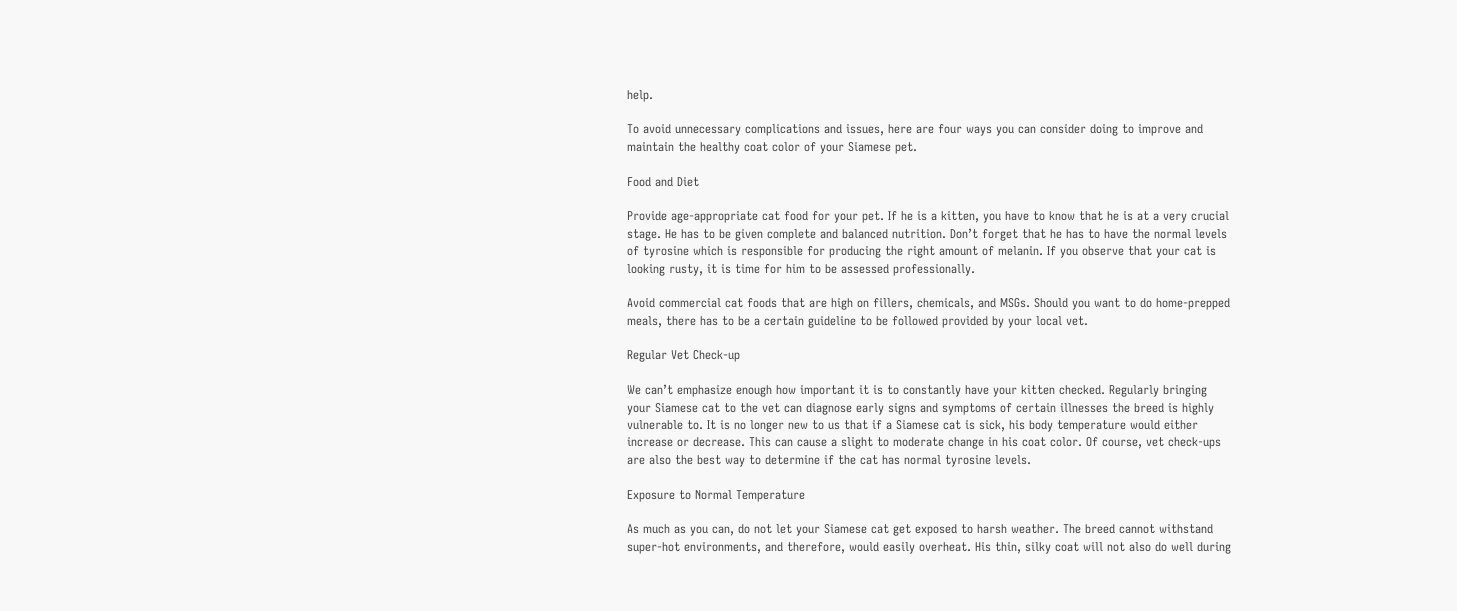help.

To avoid unnecessary complications and issues, here are four ways you can consider doing to improve and maintain the healthy coat color of your Siamese pet.

Food and Diet

Provide age-appropriate cat food for your pet. If he is a kitten, you have to know that he is at a very crucial stage. He has to be given complete and balanced nutrition. Don’t forget that he has to have the normal levels of tyrosine which is responsible for producing the right amount of melanin. If you observe that your cat is looking rusty, it is time for him to be assessed professionally.

Avoid commercial cat foods that are high on fillers, chemicals, and MSGs. Should you want to do home-prepped meals, there has to be a certain guideline to be followed provided by your local vet.

Regular Vet Check-up

We can’t emphasize enough how important it is to constantly have your kitten checked. Regularly bringing your Siamese cat to the vet can diagnose early signs and symptoms of certain illnesses the breed is highly vulnerable to. It is no longer new to us that if a Siamese cat is sick, his body temperature would either increase or decrease. This can cause a slight to moderate change in his coat color. Of course, vet check-ups are also the best way to determine if the cat has normal tyrosine levels.

Exposure to Normal Temperature

As much as you can, do not let your Siamese cat get exposed to harsh weather. The breed cannot withstand super-hot environments, and therefore, would easily overheat. His thin, silky coat will not also do well during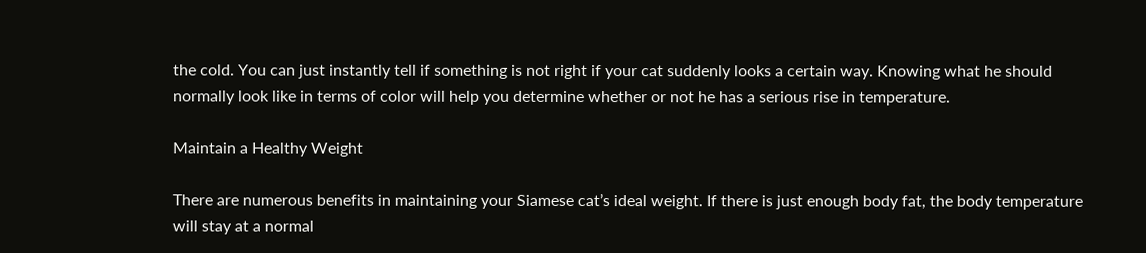the cold. You can just instantly tell if something is not right if your cat suddenly looks a certain way. Knowing what he should normally look like in terms of color will help you determine whether or not he has a serious rise in temperature.

Maintain a Healthy Weight

There are numerous benefits in maintaining your Siamese cat’s ideal weight. If there is just enough body fat, the body temperature will stay at a normal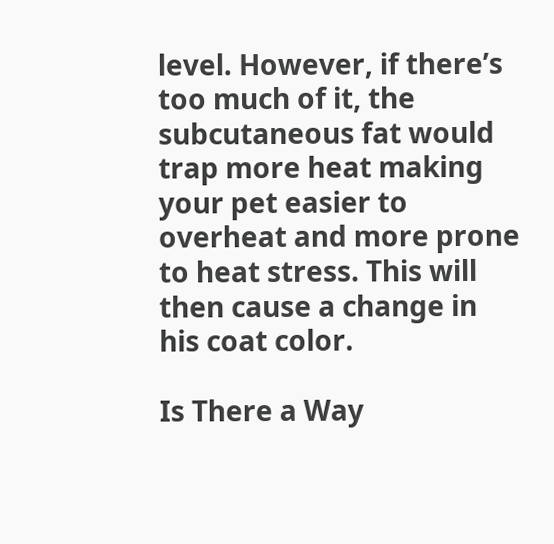level. However, if there’s too much of it, the subcutaneous fat would trap more heat making your pet easier to overheat and more prone to heat stress. This will then cause a change in his coat color.

Is There a Way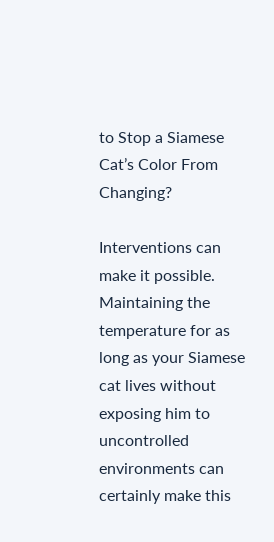to Stop a Siamese Cat’s Color From Changing?

Interventions can make it possible. Maintaining the temperature for as long as your Siamese cat lives without exposing him to uncontrolled environments can certainly make this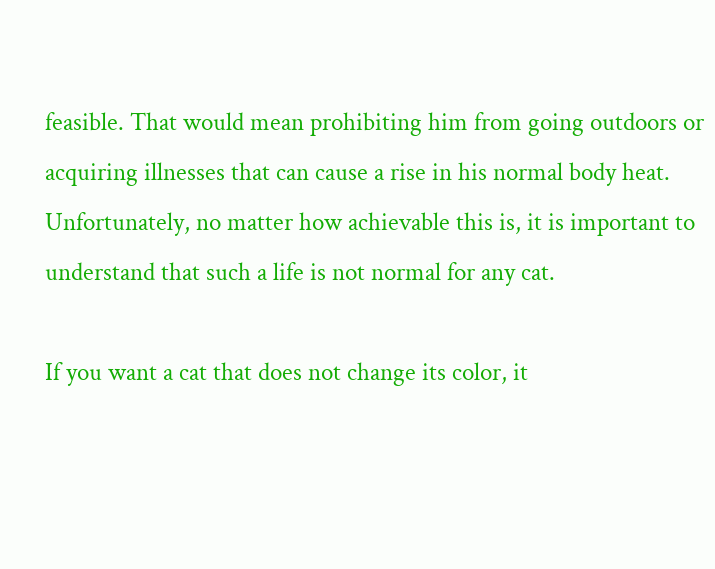feasible. That would mean prohibiting him from going outdoors or acquiring illnesses that can cause a rise in his normal body heat. Unfortunately, no matter how achievable this is, it is important to understand that such a life is not normal for any cat.

If you want a cat that does not change its color, it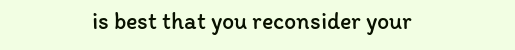is best that you reconsider your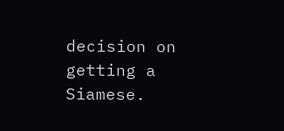decision on getting a Siamese.